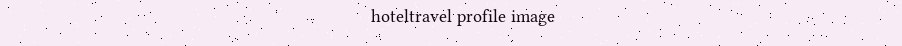hoteltravel profile image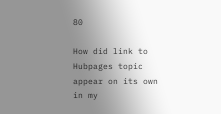80

How did link to Hubpages topic appear on its own in my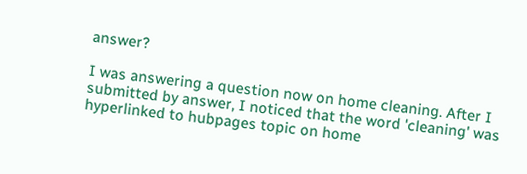answer?

I was answering a question now on home cleaning. After I submitted by answer, I noticed that the word 'cleaning' was hyperlinked to hubpages topic on home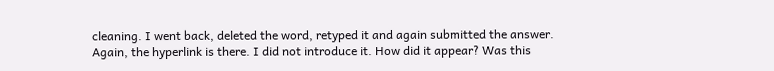cleaning. I went back, deleted the word, retyped it and again submitted the answer. Again, the hyperlink is there. I did not introduce it. How did it appear? Was this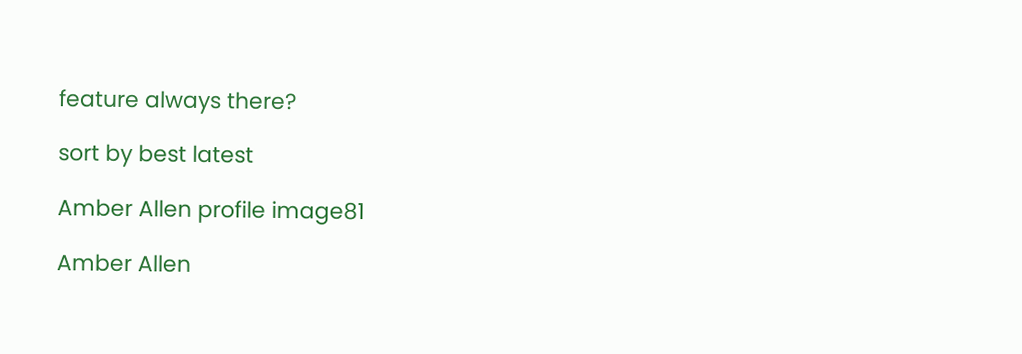feature always there?

sort by best latest

Amber Allen profile image81

Amber Allen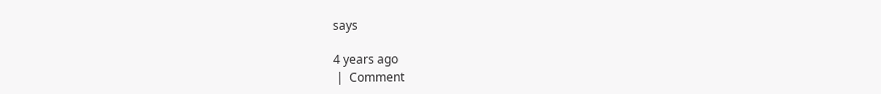says

4 years ago
 |  Comment